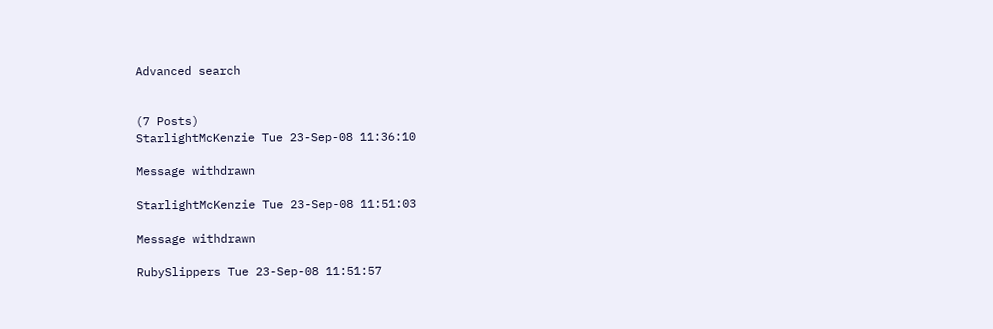Advanced search


(7 Posts)
StarlightMcKenzie Tue 23-Sep-08 11:36:10

Message withdrawn

StarlightMcKenzie Tue 23-Sep-08 11:51:03

Message withdrawn

RubySlippers Tue 23-Sep-08 11:51:57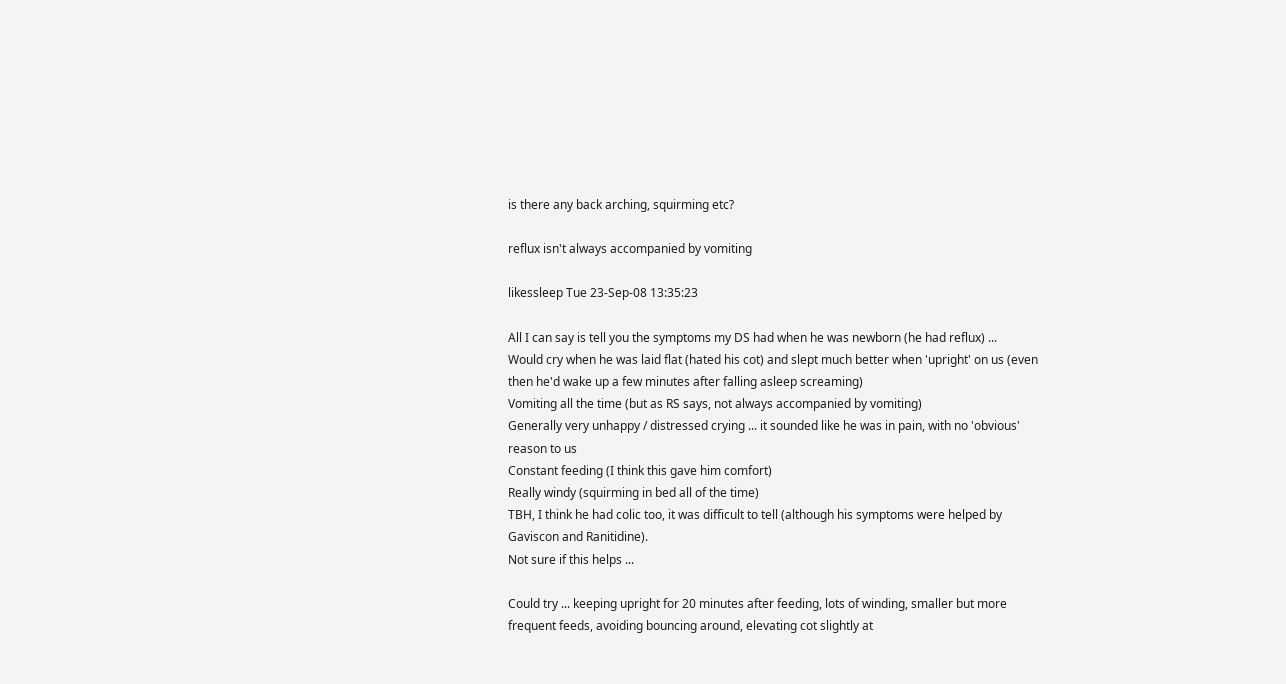is there any back arching, squirming etc?

reflux isn't always accompanied by vomiting

likessleep Tue 23-Sep-08 13:35:23

All I can say is tell you the symptoms my DS had when he was newborn (he had reflux) ...
Would cry when he was laid flat (hated his cot) and slept much better when 'upright' on us (even then he'd wake up a few minutes after falling asleep screaming)
Vomiting all the time (but as RS says, not always accompanied by vomiting)
Generally very unhappy / distressed crying ... it sounded like he was in pain, with no 'obvious' reason to us
Constant feeding (I think this gave him comfort)
Really windy (squirming in bed all of the time)
TBH, I think he had colic too, it was difficult to tell (although his symptoms were helped by Gaviscon and Ranitidine).
Not sure if this helps ...

Could try ... keeping upright for 20 minutes after feeding, lots of winding, smaller but more frequent feeds, avoiding bouncing around, elevating cot slightly at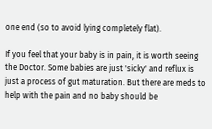one end (so to avoid lying completely flat).

If you feel that your baby is in pain, it is worth seeing the Doctor. Some babies are just 'sicky' and reflux is just a process of gut maturation. But there are meds to help with the pain and no baby should be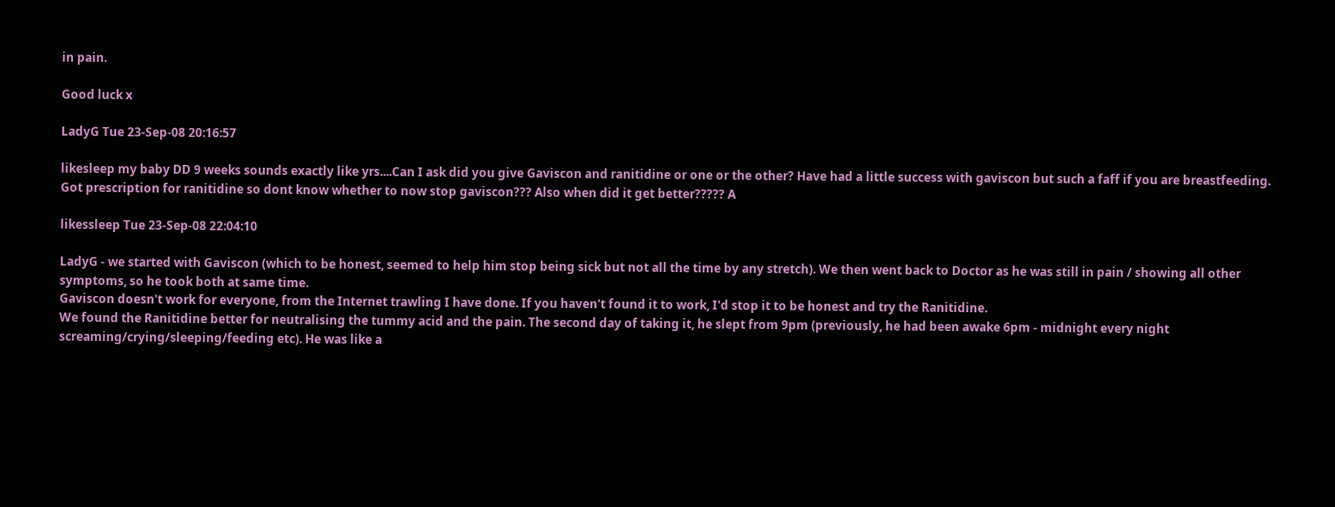in pain.

Good luck x

LadyG Tue 23-Sep-08 20:16:57

likesleep my baby DD 9 weeks sounds exactly like yrs....Can I ask did you give Gaviscon and ranitidine or one or the other? Have had a little success with gaviscon but such a faff if you are breastfeeding. Got prescription for ranitidine so dont know whether to now stop gaviscon??? Also when did it get better????? A

likessleep Tue 23-Sep-08 22:04:10

LadyG - we started with Gaviscon (which to be honest, seemed to help him stop being sick but not all the time by any stretch). We then went back to Doctor as he was still in pain / showing all other symptoms, so he took both at same time.
Gaviscon doesn't work for everyone, from the Internet trawling I have done. If you haven't found it to work, I'd stop it to be honest and try the Ranitidine.
We found the Ranitidine better for neutralising the tummy acid and the pain. The second day of taking it, he slept from 9pm (previously, he had been awake 6pm - midnight every night screaming/crying/sleeping/feeding etc). He was like a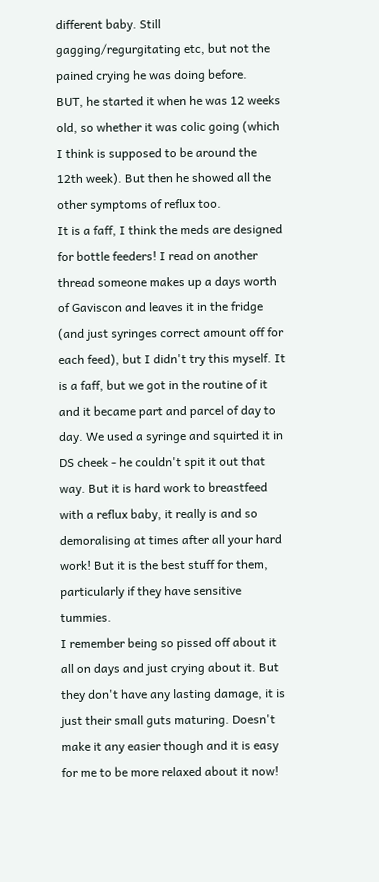different baby. Still gagging/regurgitating etc, but not the pained crying he was doing before.
BUT, he started it when he was 12 weeks old, so whether it was colic going (which I think is supposed to be around the 12th week). But then he showed all the other symptoms of reflux too.
It is a faff, I think the meds are designed for bottle feeders! I read on another thread someone makes up a days worth of Gaviscon and leaves it in the fridge (and just syringes correct amount off for each feed), but I didn't try this myself. It is a faff, but we got in the routine of it and it became part and parcel of day to day. We used a syringe and squirted it in DS cheek - he couldn't spit it out that way. But it is hard work to breastfeed with a reflux baby, it really is and so demoralising at times after all your hard work! But it is the best stuff for them, particularly if they have sensitive tummies.
I remember being so pissed off about it all on days and just crying about it. But they don't have any lasting damage, it is just their small guts maturing. Doesn't make it any easier though and it is easy for me to be more relaxed about it now!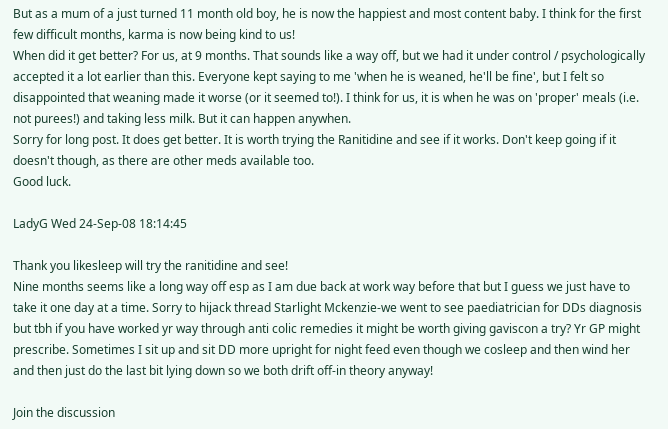But as a mum of a just turned 11 month old boy, he is now the happiest and most content baby. I think for the first few difficult months, karma is now being kind to us!
When did it get better? For us, at 9 months. That sounds like a way off, but we had it under control / psychologically accepted it a lot earlier than this. Everyone kept saying to me 'when he is weaned, he'll be fine', but I felt so disappointed that weaning made it worse (or it seemed to!). I think for us, it is when he was on 'proper' meals (i.e. not purees!) and taking less milk. But it can happen anywhen.
Sorry for long post. It does get better. It is worth trying the Ranitidine and see if it works. Don't keep going if it doesn't though, as there are other meds available too.
Good luck.

LadyG Wed 24-Sep-08 18:14:45

Thank you likesleep will try the ranitidine and see!
Nine months seems like a long way off esp as I am due back at work way before that but I guess we just have to take it one day at a time. Sorry to hijack thread Starlight Mckenzie-we went to see paediatrician for DDs diagnosis but tbh if you have worked yr way through anti colic remedies it might be worth giving gaviscon a try? Yr GP might prescribe. Sometimes I sit up and sit DD more upright for night feed even though we cosleep and then wind her and then just do the last bit lying down so we both drift off-in theory anyway!

Join the discussion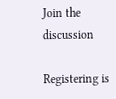Join the discussion

Registering is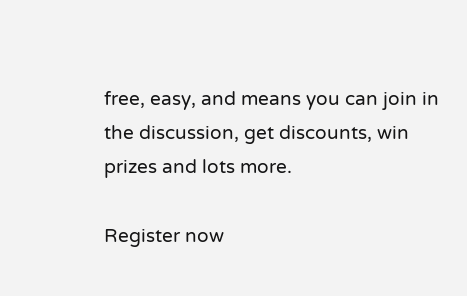free, easy, and means you can join in the discussion, get discounts, win prizes and lots more.

Register now